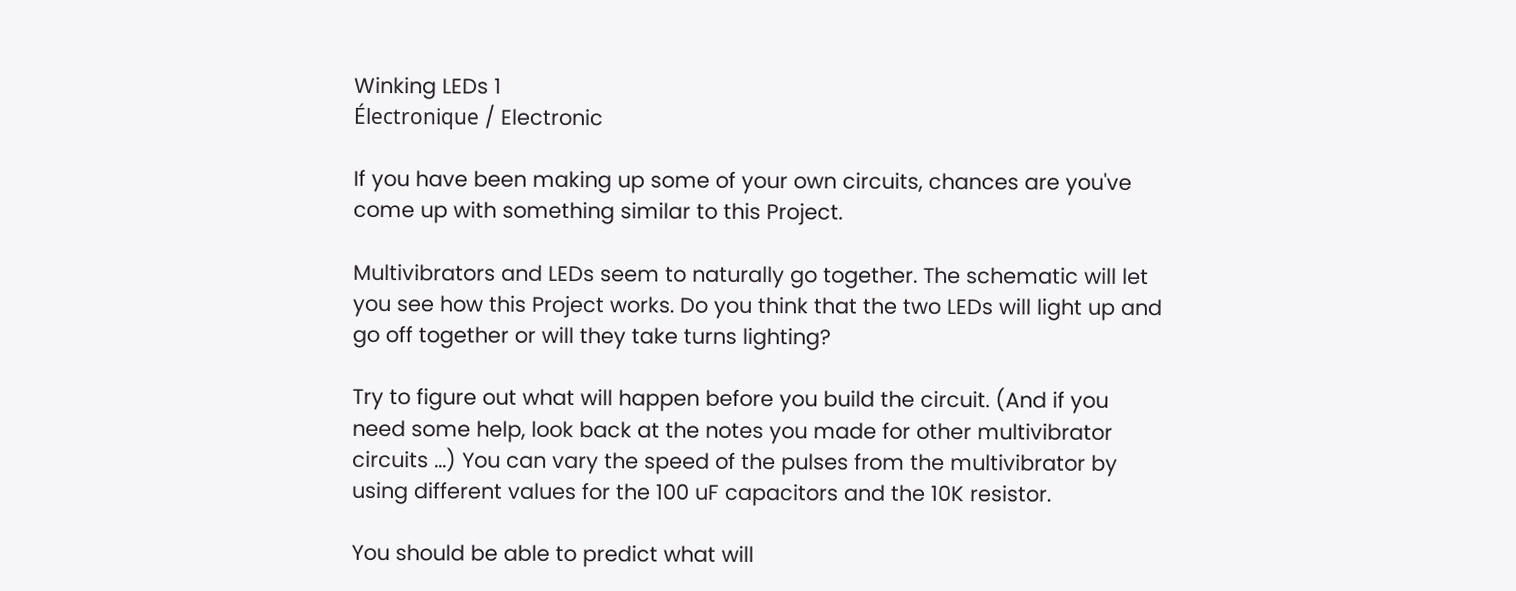Winking LEDs 1
Électronique / Electronic

If you have been making up some of your own circuits, chances are you've come up with something similar to this Project.

Multivibrators and LEDs seem to naturally go together. The schematic will let you see how this Project works. Do you think that the two LEDs will light up and go off together or will they take turns lighting?

Try to figure out what will happen before you build the circuit. (And if you need some help, look back at the notes you made for other multivibrator circuits ...) You can vary the speed of the pulses from the multivibrator by using different values for the 100 uF capacitors and the 10K resistor.

You should be able to predict what will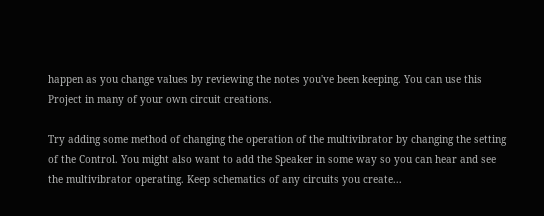happen as you change values by reviewing the notes you've been keeping. You can use this Project in many of your own circuit creations.

Try adding some method of changing the operation of the multivibrator by changing the setting of the Control. You might also want to add the Speaker in some way so you can hear and see the multivibrator operating. Keep schematics of any circuits you create...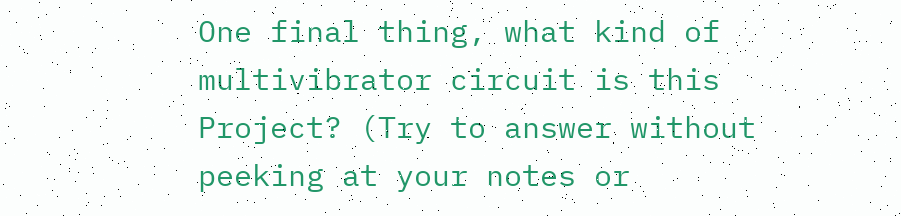One final thing, what kind of multivibrator circuit is this Project? (Try to answer without peeking at your notes or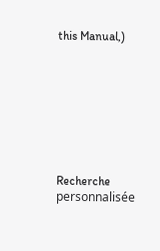this Manual,)








Recherche personnalisée